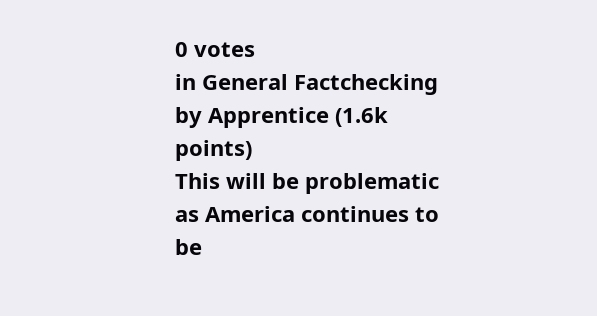0 votes
in General Factchecking by Apprentice (1.6k points)
This will be problematic as America continues to be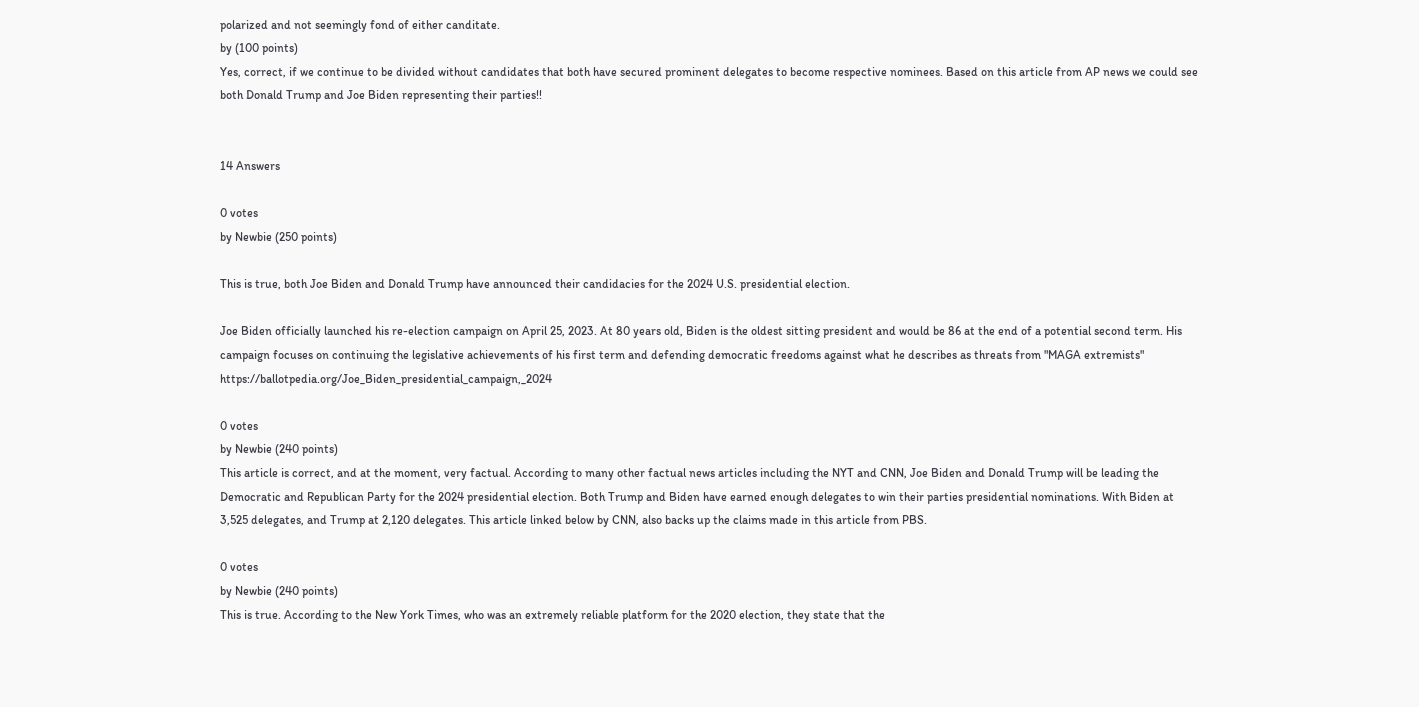polarized and not seemingly fond of either canditate.
by (100 points)
Yes, correct, if we continue to be divided without candidates that both have secured prominent delegates to become respective nominees. Based on this article from AP news we could see both Donald Trump and Joe Biden representing their parties!!


14 Answers

0 votes
by Newbie (250 points)

This is true, both Joe Biden and Donald Trump have announced their candidacies for the 2024 U.S. presidential election.

Joe Biden officially launched his re-election campaign on April 25, 2023. At 80 years old, Biden is the oldest sitting president and would be 86 at the end of a potential second term. His campaign focuses on continuing the legislative achievements of his first term and defending democratic freedoms against what he describes as threats from "MAGA extremists" https://ballotpedia.org/Joe_Biden_presidential_campaign,_2024

0 votes
by Newbie (240 points)
This article is correct, and at the moment, very factual. According to many other factual news articles including the NYT and CNN, Joe Biden and Donald Trump will be leading the Democratic and Republican Party for the 2024 presidential election. Both Trump and Biden have earned enough delegates to win their parties presidential nominations. With Biden at 3,525 delegates, and Trump at 2,120 delegates. This article linked below by CNN, also backs up the claims made in this article from PBS.

0 votes
by Newbie (240 points)
This is true. According to the New York Times, who was an extremely reliable platform for the 2020 election, they state that the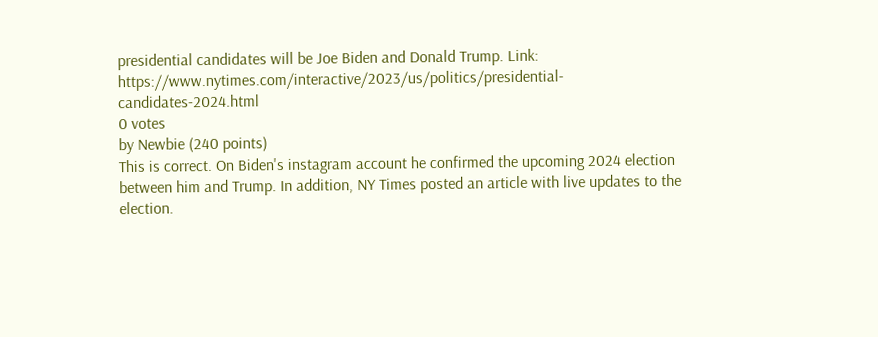presidential candidates will be Joe Biden and Donald Trump. Link: https://www.nytimes.com/interactive/2023/us/politics/presidential-candidates-2024.html
0 votes
by Newbie (240 points)
This is correct. On Biden's instagram account he confirmed the upcoming 2024 election between him and Trump. In addition, NY Times posted an article with live updates to the election.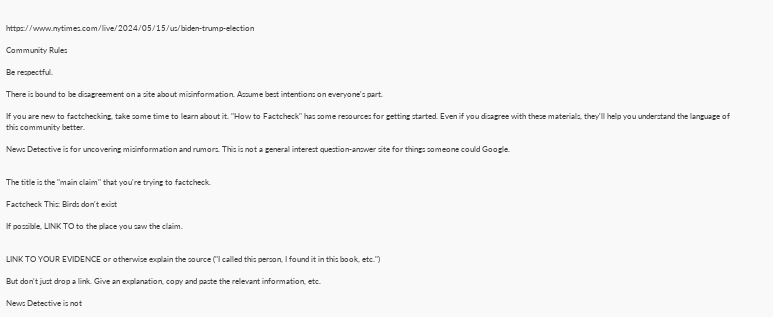https://www.nytimes.com/live/2024/05/15/us/biden-trump-election

Community Rules

Be respectful.

There is bound to be disagreement on a site about misinformation. Assume best intentions on everyone's part.

If you are new to factchecking, take some time to learn about it. "How to Factcheck" has some resources for getting started. Even if you disagree with these materials, they'll help you understand the language of this community better.

News Detective is for uncovering misinformation and rumors. This is not a general interest question-answer site for things someone could Google.


The title is the "main claim" that you're trying to factcheck.

Factcheck This: Birds don't exist

If possible, LINK TO to the place you saw the claim.


LINK TO YOUR EVIDENCE or otherwise explain the source ("I called this person, I found it in this book, etc.")

But don't just drop a link. Give an explanation, copy and paste the relevant information, etc.

News Detective is not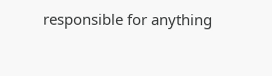responsible for anything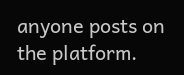anyone posts on the platform.